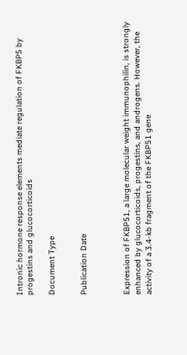Intronic hormone response elements mediate regulation of FKBP5 by progestins and glucocorticoids

Document Type


Publication Date



Expression of FKBP51, a large molecular weight immunophilin, is strongly enhanced by glucocorticoids, progestins, and androgens. However, the activity of a 3.4-kb fragment of the FKBP51 gene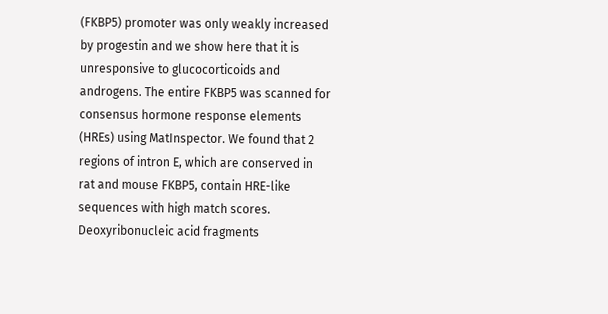(FKBP5) promoter was only weakly increased by progestin and we show here that it is unresponsive to glucocorticoids and androgens. The entire FKBP5 was scanned for consensus hormone response elements (HREs) using MatInspector. We found that 2 regions of intron E, which are conserved in rat and mouse FKBP5, contain HRE-like sequences with high match scores. Deoxyribonucleic acid fragments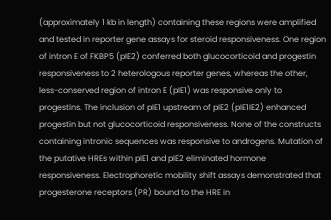(approximately 1 kb in length) containing these regions were amplified and tested in reporter gene assays for steroid responsiveness. One region of intron E of FKBP5 (pIE2) conferred both glucocorticoid and progestin responsiveness to 2 heterologous reporter genes, whereas the other, less-conserved region of intron E (pIE1) was responsive only to progestins. The inclusion of pIE1 upstream of pIE2 (pIE1IE2) enhanced progestin but not glucocorticoid responsiveness. None of the constructs containing intronic sequences was responsive to androgens. Mutation of the putative HREs within pIE1 and pIE2 eliminated hormone responsiveness. Electrophoretic mobility shift assays demonstrated that progesterone receptors (PR) bound to the HRE in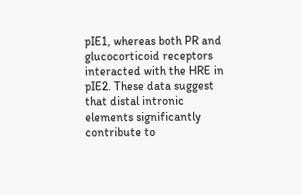pIE1, whereas both PR and glucocorticoid receptors interacted with the HRE in pIE2. These data suggest that distal intronic elements significantly contribute to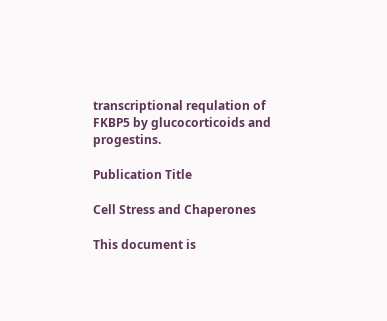transcriptional requlation of FKBP5 by glucocorticoids and progestins.

Publication Title

Cell Stress and Chaperones

This document is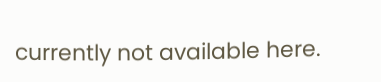currently not available here.